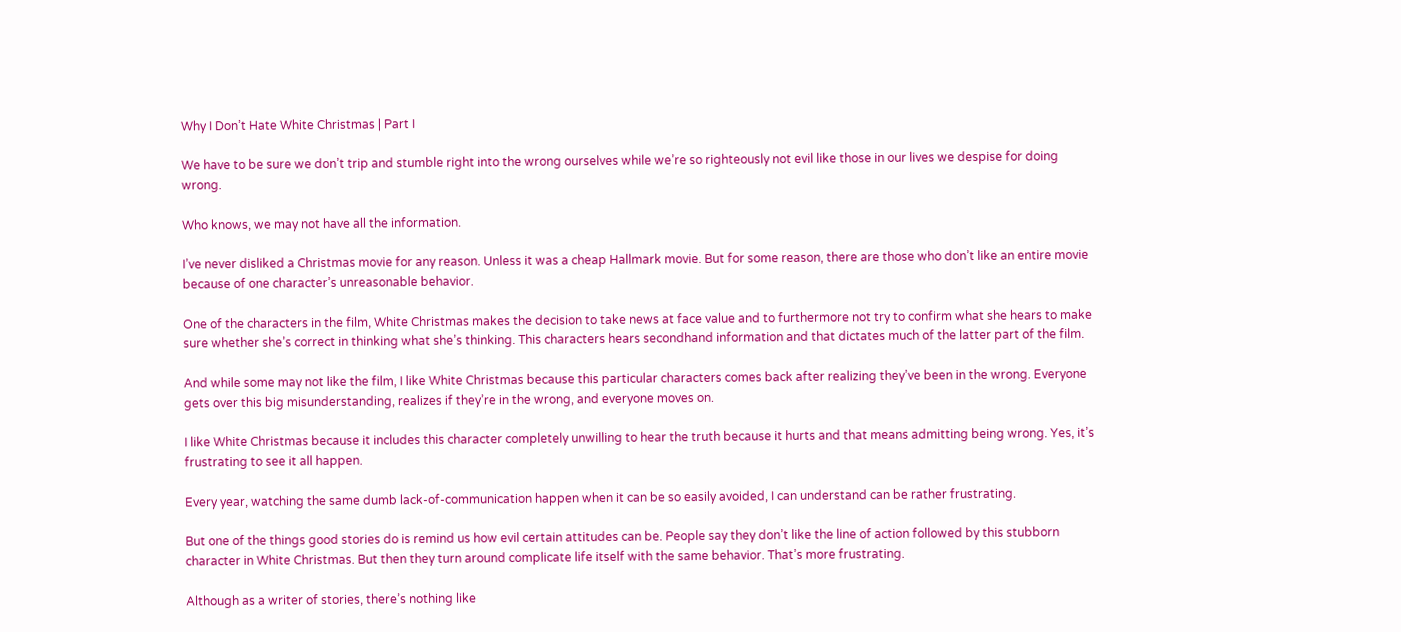Why I Don’t Hate White Christmas | Part I

We have to be sure we don’t trip and stumble right into the wrong ourselves while we’re so righteously not evil like those in our lives we despise for doing wrong.

Who knows, we may not have all the information.

I’ve never disliked a Christmas movie for any reason. Unless it was a cheap Hallmark movie. But for some reason, there are those who don’t like an entire movie because of one character’s unreasonable behavior.

One of the characters in the film, White Christmas makes the decision to take news at face value and to furthermore not try to confirm what she hears to make sure whether she’s correct in thinking what she’s thinking. This characters hears secondhand information and that dictates much of the latter part of the film.

And while some may not like the film, I like White Christmas because this particular characters comes back after realizing they’ve been in the wrong. Everyone gets over this big misunderstanding, realizes if they’re in the wrong, and everyone moves on.

I like White Christmas because it includes this character completely unwilling to hear the truth because it hurts and that means admitting being wrong. Yes, it’s frustrating to see it all happen.

Every year, watching the same dumb lack-of-communication happen when it can be so easily avoided, I can understand can be rather frustrating.

But one of the things good stories do is remind us how evil certain attitudes can be. People say they don’t like the line of action followed by this stubborn character in White Christmas. But then they turn around complicate life itself with the same behavior. That’s more frustrating.

Although as a writer of stories, there’s nothing like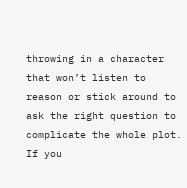throwing in a character that won’t listen to reason or stick around to ask the right question to complicate the whole plot. If you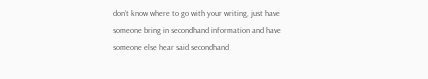don’t know where to go with your writing, just have someone bring in secondhand information and have someone else hear said secondhand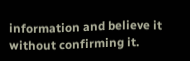information and believe it without confirming it.